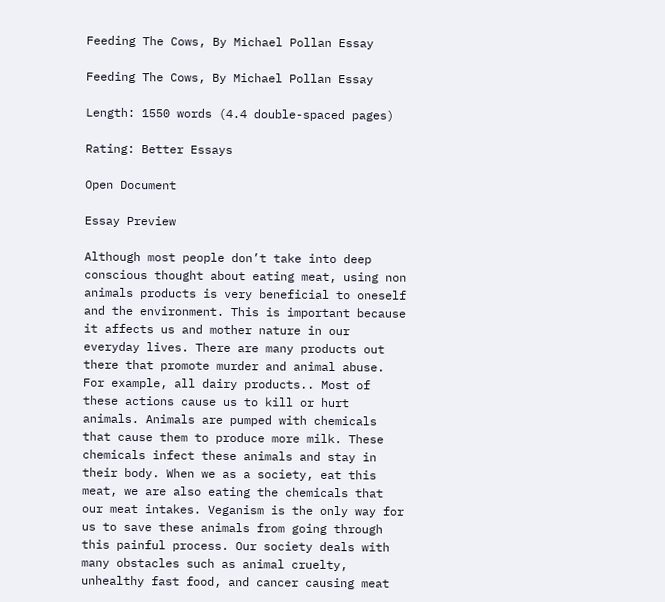Feeding The Cows, By Michael Pollan Essay

Feeding The Cows, By Michael Pollan Essay

Length: 1550 words (4.4 double-spaced pages)

Rating: Better Essays

Open Document

Essay Preview

Although most people don’t take into deep conscious thought about eating meat, using non animals products is very beneficial to oneself and the environment. This is important because it affects us and mother nature in our everyday lives. There are many products out there that promote murder and animal abuse. For example, all dairy products.. Most of these actions cause us to kill or hurt animals. Animals are pumped with chemicals that cause them to produce more milk. These chemicals infect these animals and stay in their body. When we as a society, eat this meat, we are also eating the chemicals that our meat intakes. Veganism is the only way for us to save these animals from going through this painful process. Our society deals with many obstacles such as animal cruelty, unhealthy fast food, and cancer causing meat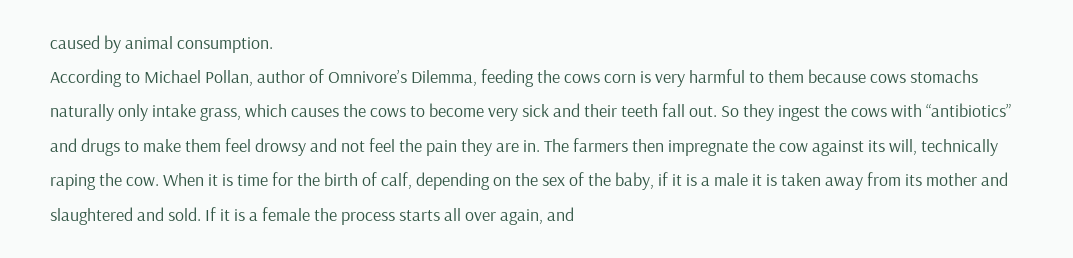caused by animal consumption.
According to Michael Pollan, author of Omnivore’s Dilemma, feeding the cows corn is very harmful to them because cows stomachs naturally only intake grass, which causes the cows to become very sick and their teeth fall out. So they ingest the cows with “antibiotics” and drugs to make them feel drowsy and not feel the pain they are in. The farmers then impregnate the cow against its will, technically raping the cow. When it is time for the birth of calf, depending on the sex of the baby, if it is a male it is taken away from its mother and slaughtered and sold. If it is a female the process starts all over again, and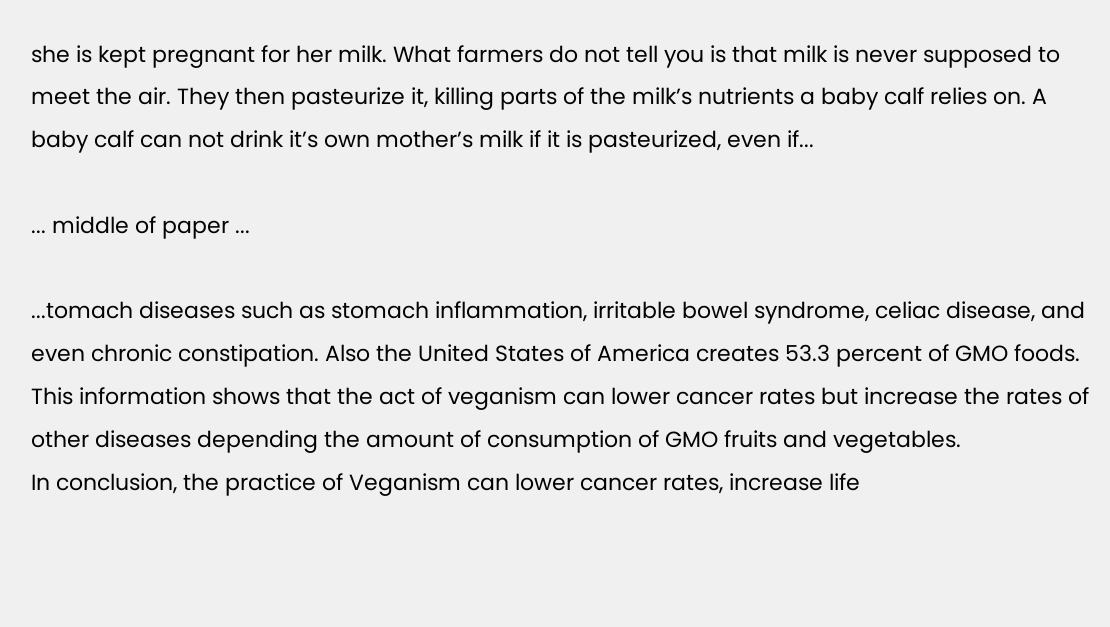she is kept pregnant for her milk. What farmers do not tell you is that milk is never supposed to meet the air. They then pasteurize it, killing parts of the milk’s nutrients a baby calf relies on. A baby calf can not drink it’s own mother’s milk if it is pasteurized, even if...

... middle of paper ...

...tomach diseases such as stomach inflammation, irritable bowel syndrome, celiac disease, and even chronic constipation. Also the United States of America creates 53.3 percent of GMO foods. This information shows that the act of veganism can lower cancer rates but increase the rates of other diseases depending the amount of consumption of GMO fruits and vegetables.
In conclusion, the practice of Veganism can lower cancer rates, increase life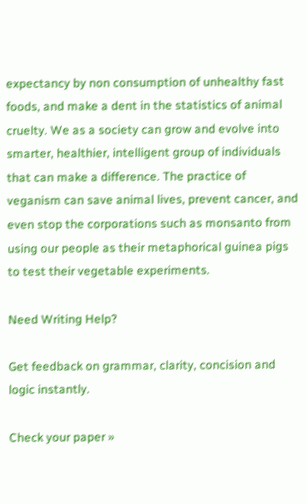expectancy by non consumption of unhealthy fast foods, and make a dent in the statistics of animal cruelty. We as a society can grow and evolve into smarter, healthier, intelligent group of individuals that can make a difference. The practice of veganism can save animal lives, prevent cancer, and even stop the corporations such as monsanto from using our people as their metaphorical guinea pigs to test their vegetable experiments.

Need Writing Help?

Get feedback on grammar, clarity, concision and logic instantly.

Check your paper »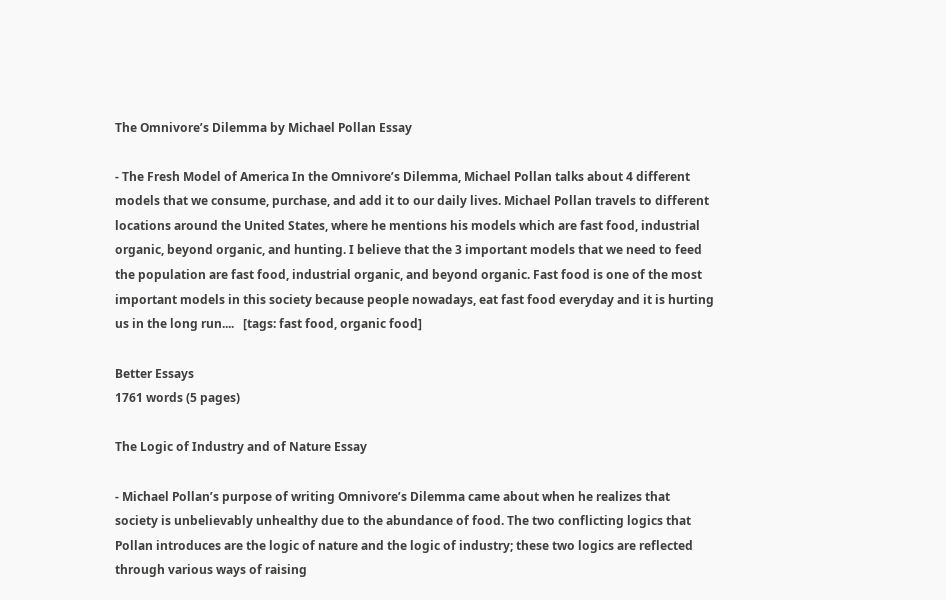The Omnivore’s Dilemma by Michael Pollan Essay

- The Fresh Model of America In the Omnivore’s Dilemma, Michael Pollan talks about 4 different models that we consume, purchase, and add it to our daily lives. Michael Pollan travels to different locations around the United States, where he mentions his models which are fast food, industrial organic, beyond organic, and hunting. I believe that the 3 important models that we need to feed the population are fast food, industrial organic, and beyond organic. Fast food is one of the most important models in this society because people nowadays, eat fast food everyday and it is hurting us in the long run....   [tags: fast food, organic food]

Better Essays
1761 words (5 pages)

The Logic of Industry and of Nature Essay

- Michael Pollan’s purpose of writing Omnivore’s Dilemma came about when he realizes that society is unbelievably unhealthy due to the abundance of food. The two conflicting logics that Pollan introduces are the logic of nature and the logic of industry; these two logics are reflected through various ways of raising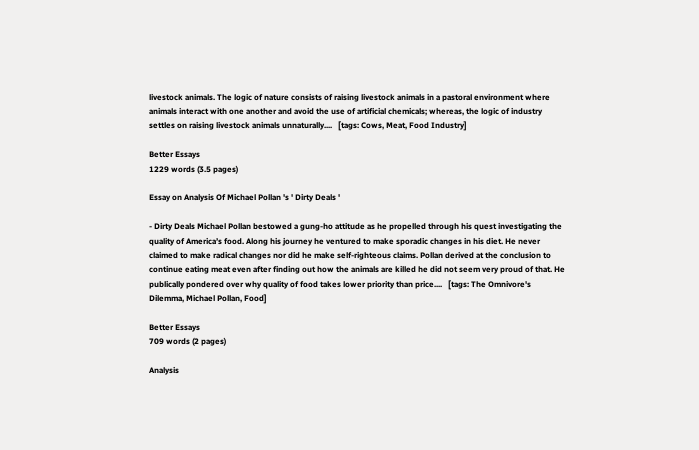livestock animals. The logic of nature consists of raising livestock animals in a pastoral environment where animals interact with one another and avoid the use of artificial chemicals; whereas, the logic of industry settles on raising livestock animals unnaturally....   [tags: Cows, Meat, Food Industry]

Better Essays
1229 words (3.5 pages)

Essay on Analysis Of Michael Pollan 's ' Dirty Deals '

- Dirty Deals Michael Pollan bestowed a gung-ho attitude as he propelled through his quest investigating the quality of America’s food. Along his journey he ventured to make sporadic changes in his diet. He never claimed to make radical changes nor did he make self-righteous claims. Pollan derived at the conclusion to continue eating meat even after finding out how the animals are killed he did not seem very proud of that. He publically pondered over why quality of food takes lower priority than price....   [tags: The Omnivore's Dilemma, Michael Pollan, Food]

Better Essays
709 words (2 pages)

Analysis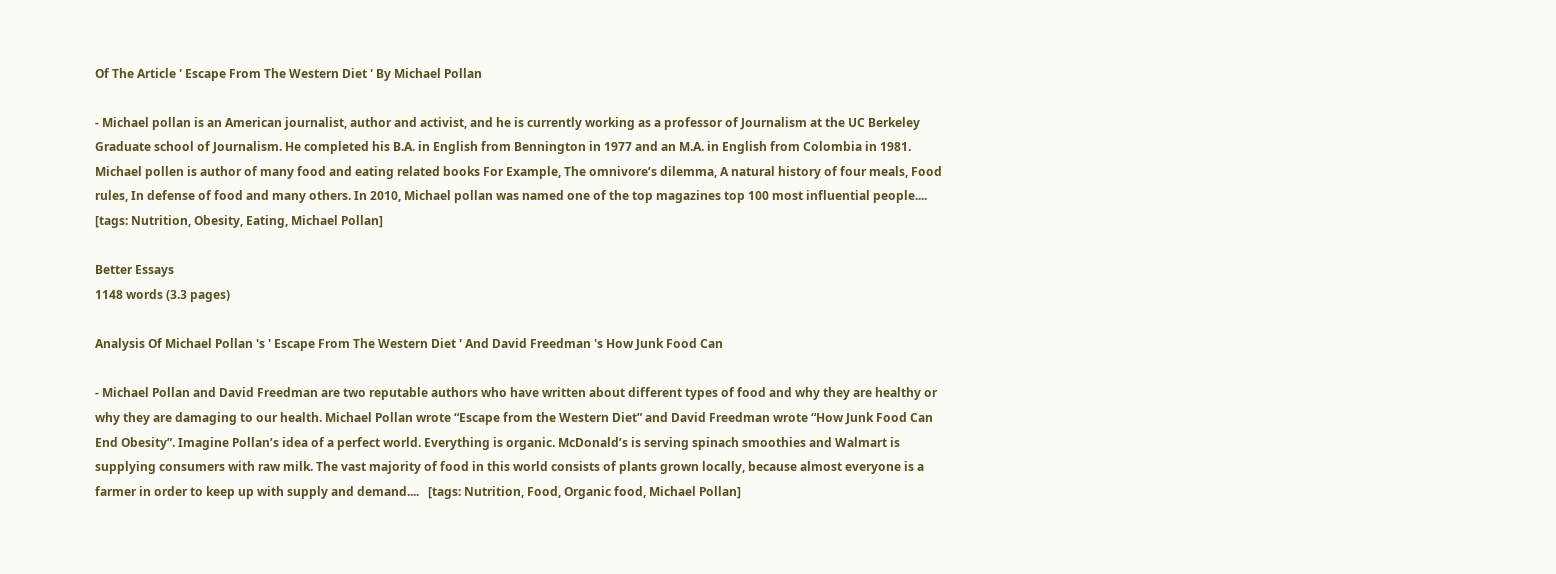Of The Article ' Escape From The Western Diet ' By Michael Pollan

- Michael pollan is an American journalist, author and activist, and he is currently working as a professor of Journalism at the UC Berkeley Graduate school of Journalism. He completed his B.A. in English from Bennington in 1977 and an M.A. in English from Colombia in 1981. Michael pollen is author of many food and eating related books For Example, The omnivore’s dilemma, A natural history of four meals, Food rules, In defense of food and many others. In 2010, Michael pollan was named one of the top magazines top 100 most influential people....   [tags: Nutrition, Obesity, Eating, Michael Pollan]

Better Essays
1148 words (3.3 pages)

Analysis Of Michael Pollan 's ' Escape From The Western Diet ' And David Freedman 's How Junk Food Can

- Michael Pollan and David Freedman are two reputable authors who have written about different types of food and why they are healthy or why they are damaging to our health. Michael Pollan wrote “Escape from the Western Diet” and David Freedman wrote “How Junk Food Can End Obesity”. Imagine Pollan’s idea of a perfect world. Everything is organic. McDonald’s is serving spinach smoothies and Walmart is supplying consumers with raw milk. The vast majority of food in this world consists of plants grown locally, because almost everyone is a farmer in order to keep up with supply and demand....   [tags: Nutrition, Food, Organic food, Michael Pollan]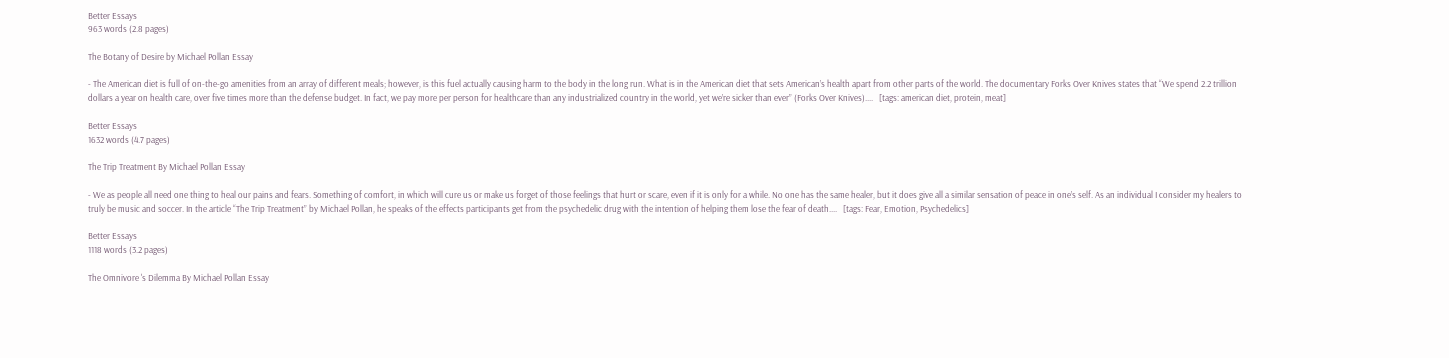Better Essays
963 words (2.8 pages)

The Botany of Desire by Michael Pollan Essay

- The American diet is full of on-the-go amenities from an array of different meals; however, is this fuel actually causing harm to the body in the long run. What is in the American diet that sets American’s health apart from other parts of the world. The documentary Forks Over Knives states that “We spend 2.2 trillion dollars a year on health care, over five times more than the defense budget. In fact, we pay more per person for healthcare than any industrialized country in the world, yet we’re sicker than ever” (Forks Over Knives)....   [tags: american diet, protein, meat]

Better Essays
1632 words (4.7 pages)

The Trip Treatment By Michael Pollan Essay

- We as people all need one thing to heal our pains and fears. Something of comfort, in which will cure us or make us forget of those feelings that hurt or scare, even if it is only for a while. No one has the same healer, but it does give all a similar sensation of peace in one’s self. As an individual I consider my healers to truly be music and soccer. In the article “The Trip Treatment” by Michael Pollan, he speaks of the effects participants get from the psychedelic drug with the intention of helping them lose the fear of death....   [tags: Fear, Emotion, Psychedelics]

Better Essays
1118 words (3.2 pages)

The Omnivore 's Dilemma By Michael Pollan Essay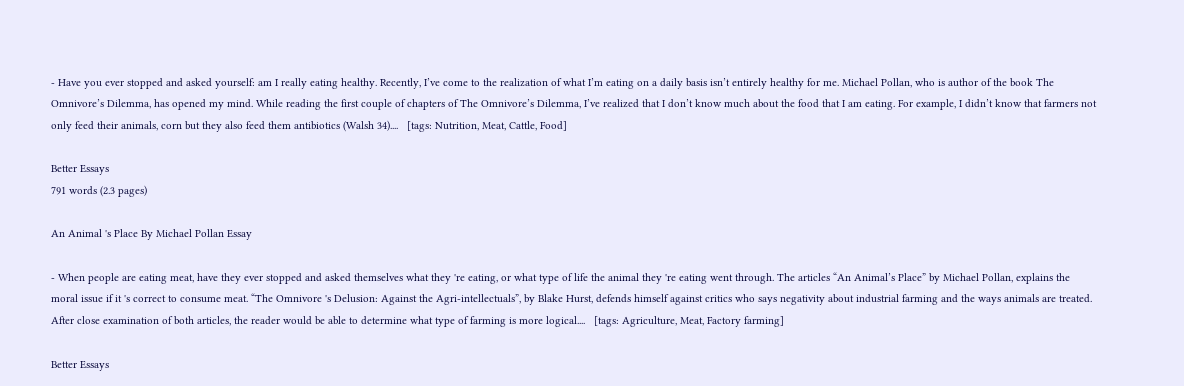- Have you ever stopped and asked yourself: am I really eating healthy. Recently, I’ve come to the realization of what I’m eating on a daily basis isn’t entirely healthy for me. Michael Pollan, who is author of the book The Omnivore’s Dilemma, has opened my mind. While reading the first couple of chapters of The Omnivore’s Dilemma, I’ve realized that I don’t know much about the food that I am eating. For example, I didn’t know that farmers not only feed their animals, corn but they also feed them antibiotics (Walsh 34)....   [tags: Nutrition, Meat, Cattle, Food]

Better Essays
791 words (2.3 pages)

An Animal 's Place By Michael Pollan Essay

- When people are eating meat, have they ever stopped and asked themselves what they 're eating, or what type of life the animal they 're eating went through. The articles “An Animal’s Place” by Michael Pollan, explains the moral issue if it 's correct to consume meat. “The Omnivore 's Delusion: Against the Agri-intellectuals”, by Blake Hurst, defends himself against critics who says negativity about industrial farming and the ways animals are treated. After close examination of both articles, the reader would be able to determine what type of farming is more logical....   [tags: Agriculture, Meat, Factory farming]

Better Essays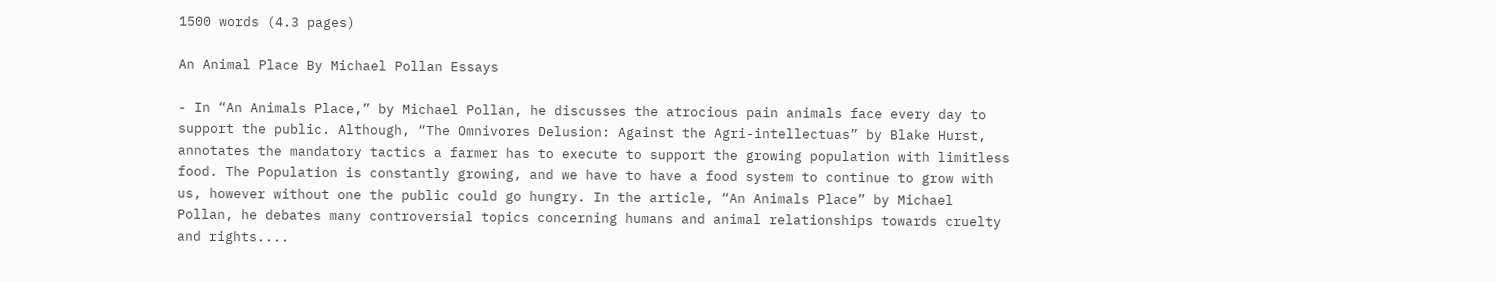1500 words (4.3 pages)

An Animal Place By Michael Pollan Essays

- In “An Animals Place,” by Michael Pollan, he discusses the atrocious pain animals face every day to support the public. Although, “The Omnivores Delusion: Against the Agri-intellectuas” by Blake Hurst, annotates the mandatory tactics a farmer has to execute to support the growing population with limitless food. The Population is constantly growing, and we have to have a food system to continue to grow with us, however without one the public could go hungry. In the article, “An Animals Place” by Michael Pollan, he debates many controversial topics concerning humans and animal relationships towards cruelty and rights....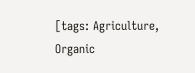[tags: Agriculture, Organic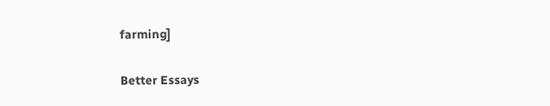farming]

Better Essays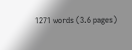1271 words (3.6 pages)